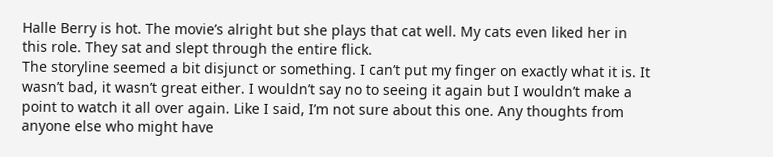Halle Berry is hot. The movie’s alright but she plays that cat well. My cats even liked her in this role. They sat and slept through the entire flick.
The storyline seemed a bit disjunct or something. I can’t put my finger on exactly what it is. It wasn’t bad, it wasn’t great either. I wouldn’t say no to seeing it again but I wouldn’t make a point to watch it all over again. Like I said, I’m not sure about this one. Any thoughts from anyone else who might have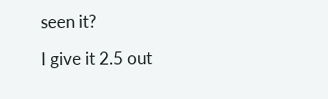seen it?

I give it 2.5 out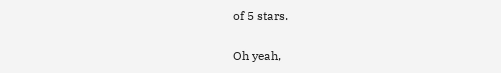of 5 stars.

Oh yeah,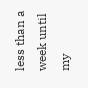less than a week until my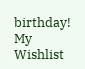birthday!
My Wishlist